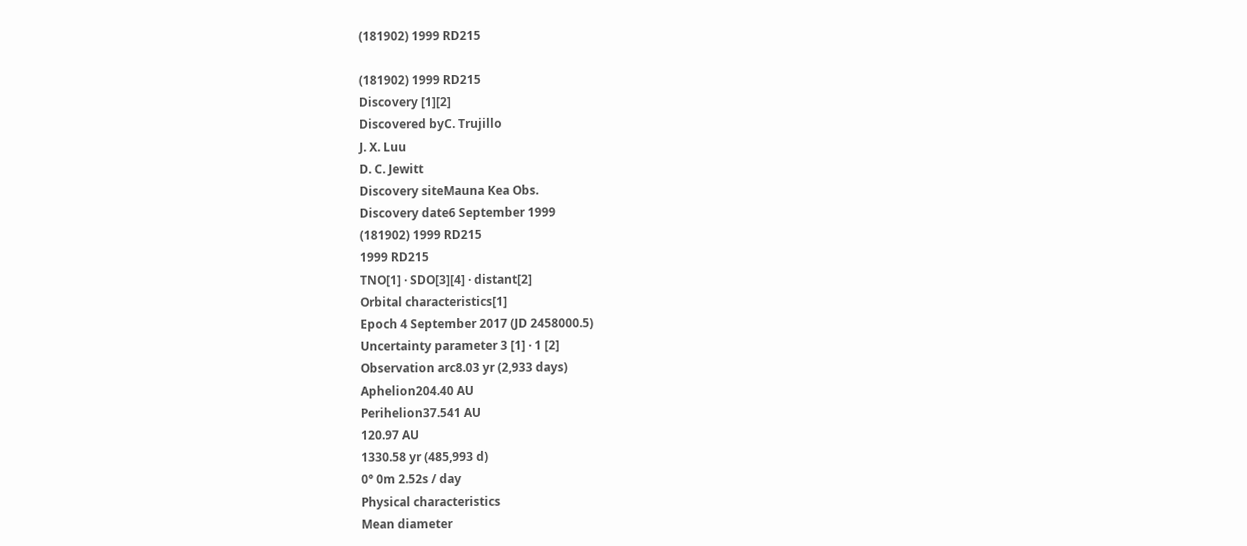(181902) 1999 RD215

(181902) 1999 RD215
Discovery [1][2]
Discovered byC. Trujillo
J. X. Luu
D. C. Jewitt
Discovery siteMauna Kea Obs.
Discovery date6 September 1999
(181902) 1999 RD215
1999 RD215
TNO[1] · SDO[3][4] · distant[2]
Orbital characteristics[1]
Epoch 4 September 2017 (JD 2458000.5)
Uncertainty parameter 3 [1] · 1 [2]
Observation arc8.03 yr (2,933 days)
Aphelion204.40 AU
Perihelion37.541 AU
120.97 AU
1330.58 yr (485,993 d)
0° 0m 2.52s / day
Physical characteristics
Mean diameter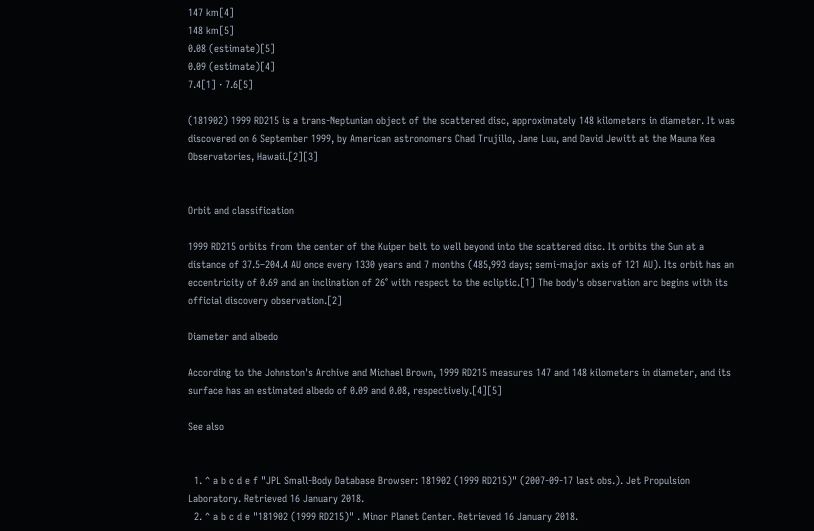147 km[4]
148 km[5]
0.08 (estimate)[5]
0.09 (estimate)[4]
7.4[1] · 7.6[5]

(181902) 1999 RD215 is a trans-Neptunian object of the scattered disc, approximately 148 kilometers in diameter. It was discovered on 6 September 1999, by American astronomers Chad Trujillo, Jane Luu, and David Jewitt at the Mauna Kea Observatories, Hawaii.[2][3]


Orbit and classification

1999 RD215 orbits from the center of the Kuiper belt to well beyond into the scattered disc. It orbits the Sun at a distance of 37.5–204.4 AU once every 1330 years and 7 months (485,993 days; semi-major axis of 121 AU). Its orbit has an eccentricity of 0.69 and an inclination of 26° with respect to the ecliptic.[1] The body's observation arc begins with its official discovery observation.[2]

Diameter and albedo

According to the Johnston's Archive and Michael Brown, 1999 RD215 measures 147 and 148 kilometers in diameter, and its surface has an estimated albedo of 0.09 and 0.08, respectively.[4][5]

See also


  1. ^ a b c d e f "JPL Small-Body Database Browser: 181902 (1999 RD215)" (2007-09-17 last obs.). Jet Propulsion Laboratory. Retrieved 16 January 2018.
  2. ^ a b c d e "181902 (1999 RD215)" . Minor Planet Center. Retrieved 16 January 2018.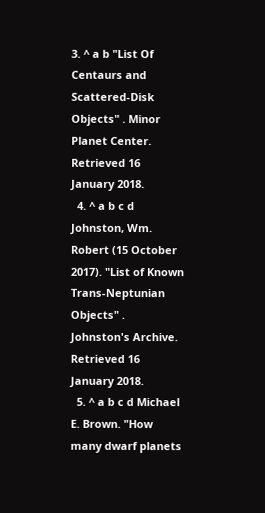3. ^ a b "List Of Centaurs and Scattered-Disk Objects" . Minor Planet Center. Retrieved 16 January 2018.
  4. ^ a b c d Johnston, Wm. Robert (15 October 2017). "List of Known Trans-Neptunian Objects" . Johnston's Archive. Retrieved 16 January 2018.
  5. ^ a b c d Michael E. Brown. "How many dwarf planets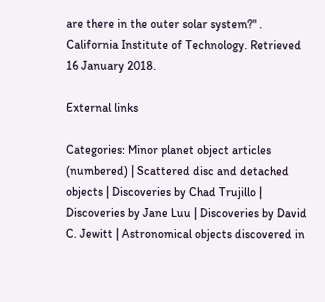are there in the outer solar system?" . California Institute of Technology. Retrieved 16 January 2018.

External links

Categories: Minor planet object articles (numbered) | Scattered disc and detached objects | Discoveries by Chad Trujillo | Discoveries by Jane Luu | Discoveries by David C. Jewitt | Astronomical objects discovered in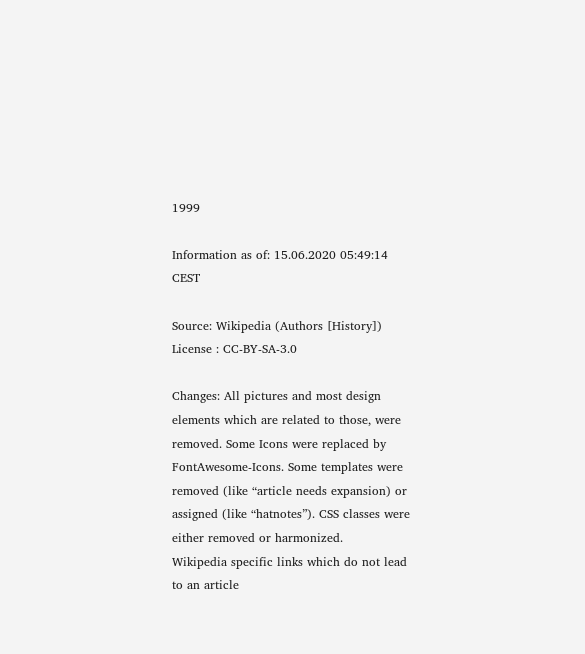1999

Information as of: 15.06.2020 05:49:14 CEST

Source: Wikipedia (Authors [History])    License : CC-BY-SA-3.0

Changes: All pictures and most design elements which are related to those, were removed. Some Icons were replaced by FontAwesome-Icons. Some templates were removed (like “article needs expansion) or assigned (like “hatnotes”). CSS classes were either removed or harmonized.
Wikipedia specific links which do not lead to an article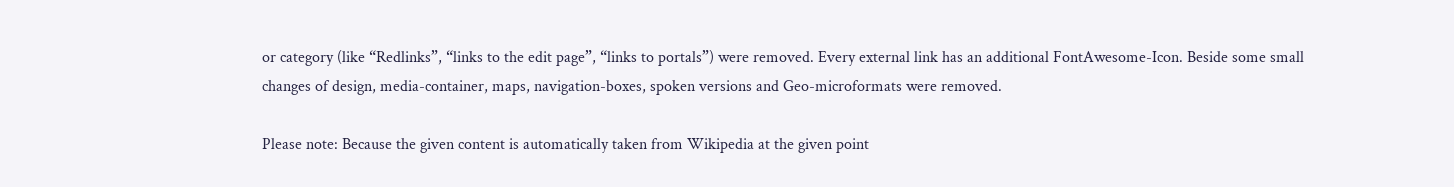or category (like “Redlinks”, “links to the edit page”, “links to portals”) were removed. Every external link has an additional FontAwesome-Icon. Beside some small changes of design, media-container, maps, navigation-boxes, spoken versions and Geo-microformats were removed.

Please note: Because the given content is automatically taken from Wikipedia at the given point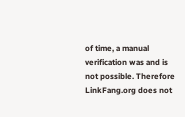of time, a manual verification was and is not possible. Therefore LinkFang.org does not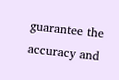guarantee the accuracy and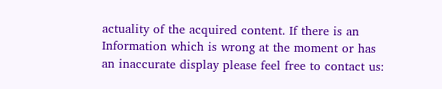actuality of the acquired content. If there is an Information which is wrong at the moment or has an inaccurate display please feel free to contact us: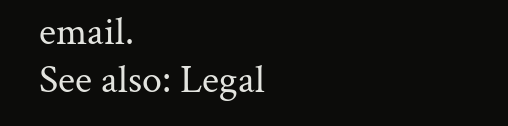email.
See also: Legal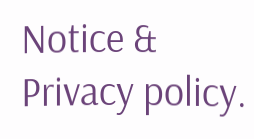Notice & Privacy policy.